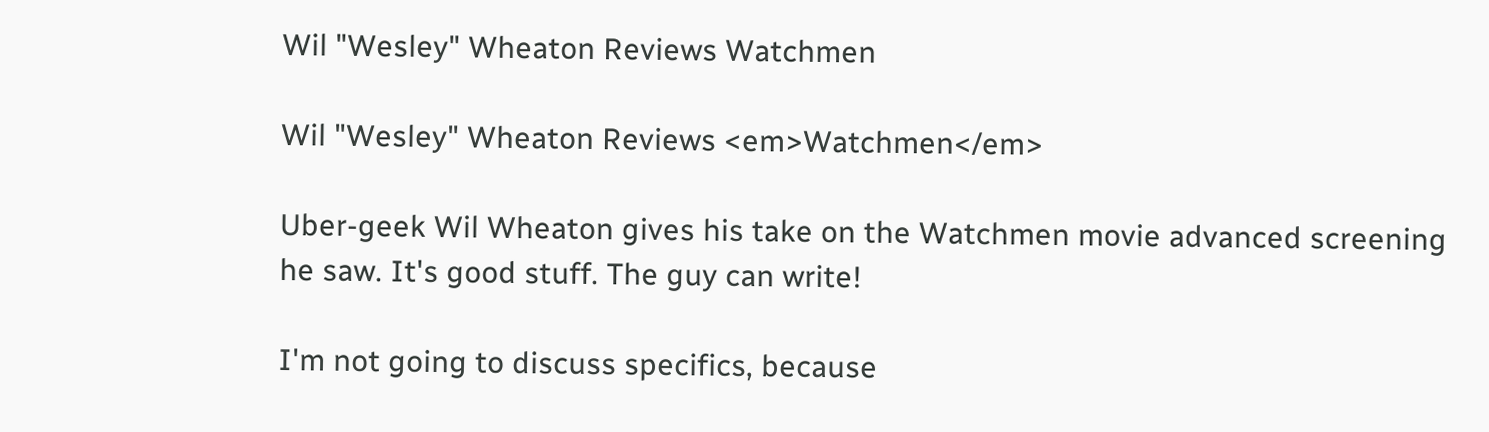Wil "Wesley" Wheaton Reviews Watchmen

Wil "Wesley" Wheaton Reviews <em>Watchmen</em>

Uber-geek Wil Wheaton gives his take on the Watchmen movie advanced screening he saw. It's good stuff. The guy can write!

I'm not going to discuss specifics, because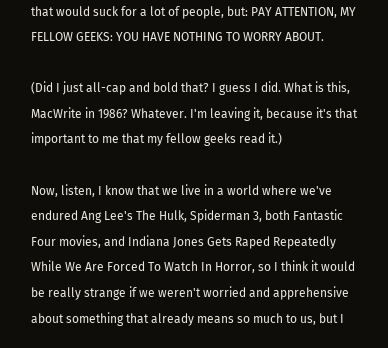that would suck for a lot of people, but: PAY ATTENTION, MY FELLOW GEEKS: YOU HAVE NOTHING TO WORRY ABOUT.

(Did I just all-cap and bold that? I guess I did. What is this, MacWrite in 1986? Whatever. I'm leaving it, because it's that important to me that my fellow geeks read it.)

Now, listen, I know that we live in a world where we've endured Ang Lee's The Hulk, Spiderman 3, both Fantastic Four movies, and Indiana Jones Gets Raped Repeatedly While We Are Forced To Watch In Horror, so I think it would be really strange if we weren't worried and apprehensive about something that already means so much to us, but I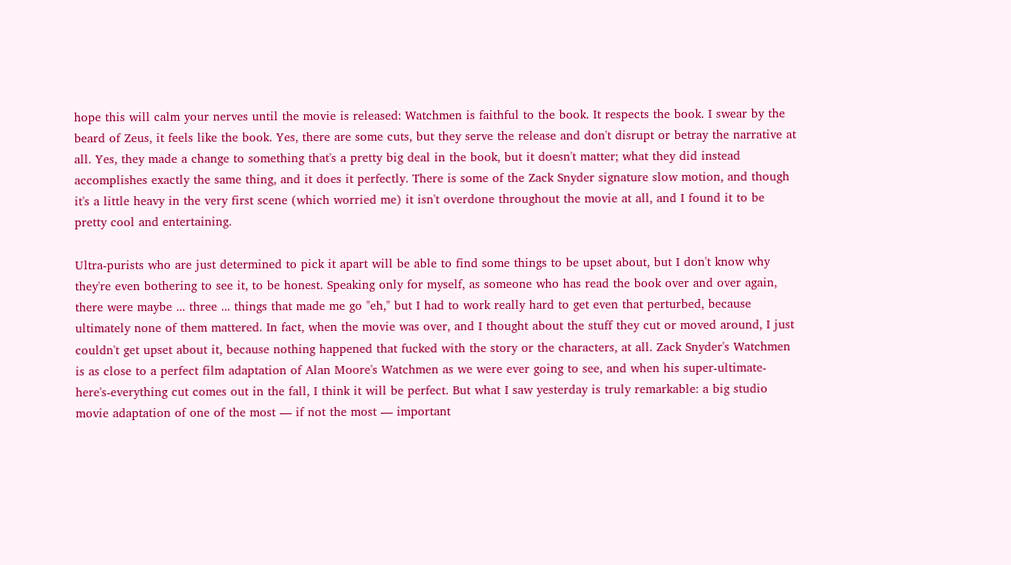hope this will calm your nerves until the movie is released: Watchmen is faithful to the book. It respects the book. I swear by the beard of Zeus, it feels like the book. Yes, there are some cuts, but they serve the release and don't disrupt or betray the narrative at all. Yes, they made a change to something that's a pretty big deal in the book, but it doesn't matter; what they did instead accomplishes exactly the same thing, and it does it perfectly. There is some of the Zack Snyder signature slow motion, and though it's a little heavy in the very first scene (which worried me) it isn't overdone throughout the movie at all, and I found it to be pretty cool and entertaining.

Ultra-purists who are just determined to pick it apart will be able to find some things to be upset about, but I don't know why they're even bothering to see it, to be honest. Speaking only for myself, as someone who has read the book over and over again, there were maybe ... three ... things that made me go "eh," but I had to work really hard to get even that perturbed, because ultimately none of them mattered. In fact, when the movie was over, and I thought about the stuff they cut or moved around, I just couldn't get upset about it, because nothing happened that fucked with the story or the characters, at all. Zack Snyder's Watchmen is as close to a perfect film adaptation of Alan Moore's Watchmen as we were ever going to see, and when his super-ultimate-here's-everything cut comes out in the fall, I think it will be perfect. But what I saw yesterday is truly remarkable: a big studio movie adaptation of one of the most — if not the most — important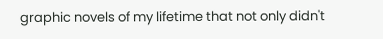graphic novels of my lifetime that not only didn't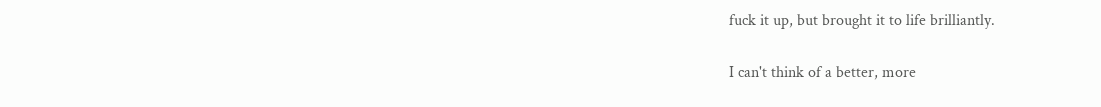fuck it up, but brought it to life brilliantly.

I can't think of a better, more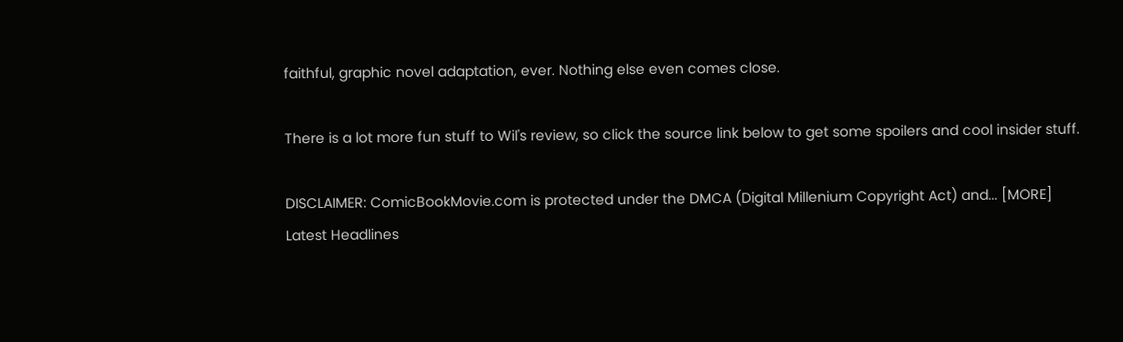faithful, graphic novel adaptation, ever. Nothing else even comes close.

There is a lot more fun stuff to Wil's review, so click the source link below to get some spoilers and cool insider stuff.

DISCLAIMER: ComicBookMovie.com is protected under the DMCA (Digital Millenium Copyright Act) and... [MORE]
Latest Headlines